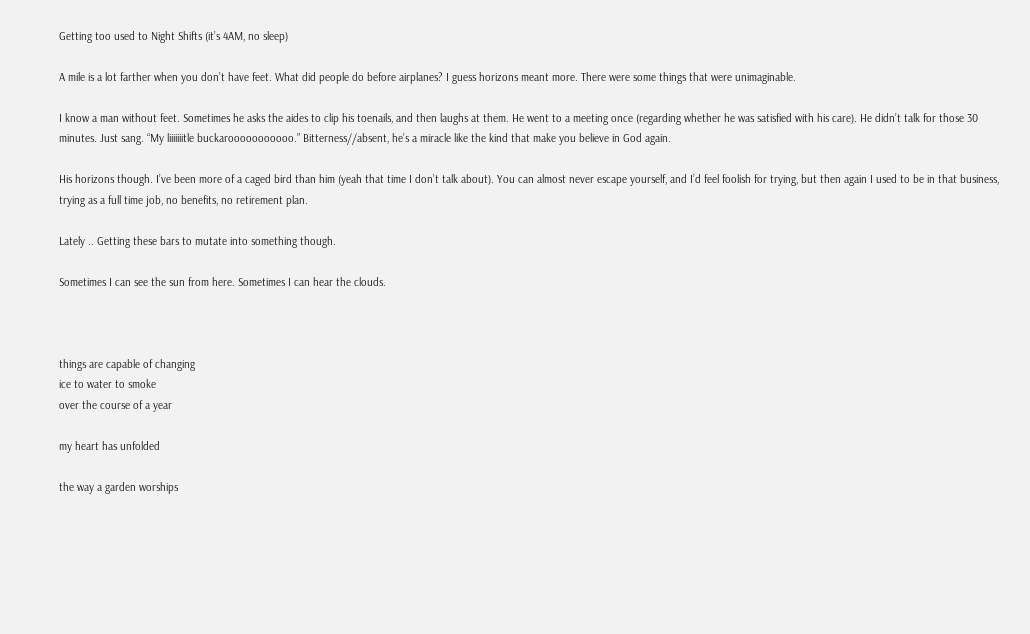Getting too used to Night Shifts (it’s 4AM, no sleep)

A mile is a lot farther when you don’t have feet. What did people do before airplanes? I guess horizons meant more. There were some things that were unimaginable.

I know a man without feet. Sometimes he asks the aides to clip his toenails, and then laughs at them. He went to a meeting once (regarding whether he was satisfied with his care). He didn’t talk for those 30 minutes. Just sang. “My liiiiiiitle buckarooooooooooo.” Bitterness//absent, he’s a miracle like the kind that make you believe in God again.

His horizons though. I’ve been more of a caged bird than him (yeah that time I don’t talk about). You can almost never escape yourself, and I’d feel foolish for trying, but then again I used to be in that business, trying as a full time job, no benefits, no retirement plan.

Lately .. Getting these bars to mutate into something though.

Sometimes I can see the sun from here. Sometimes I can hear the clouds.



things are capable of changing
ice to water to smoke
over the course of a year

my heart has unfolded

the way a garden worships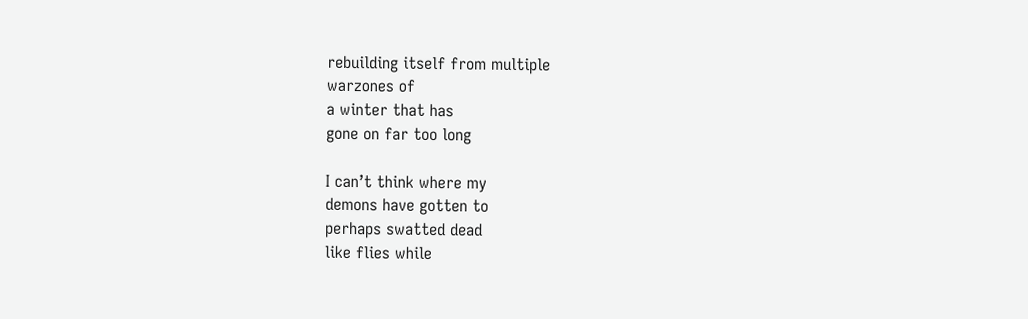rebuilding itself from multiple
warzones of
a winter that has
gone on far too long

I can’t think where my
demons have gotten to
perhaps swatted dead
like flies while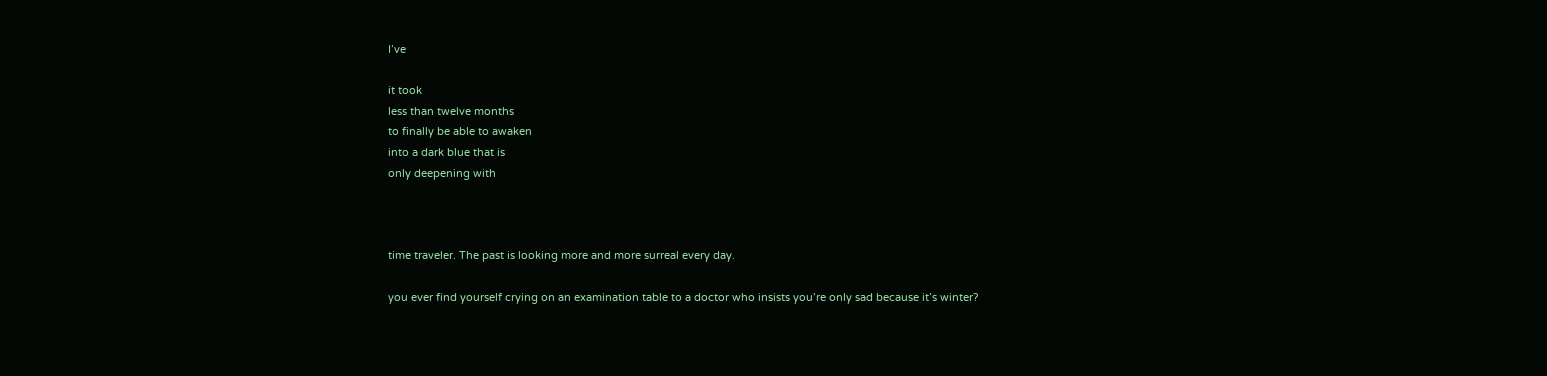I’ve

it took
less than twelve months
to finally be able to awaken
into a dark blue that is
only deepening with



time traveler. The past is looking more and more surreal every day.

you ever find yourself crying on an examination table to a doctor who insists you’re only sad because it’s winter?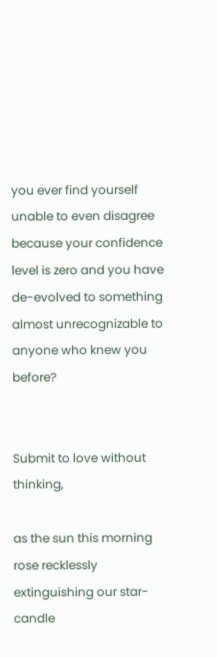you ever find yourself unable to even disagree because your confidence level is zero and you have de-evolved to something almost unrecognizable to anyone who knew you before?


Submit to love without thinking,

as the sun this morning rose recklessly
extinguishing our star-candle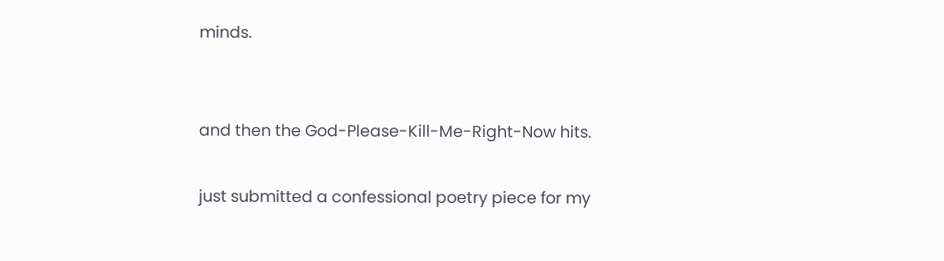minds.


and then the God-Please-Kill-Me-Right-Now hits.

just submitted a confessional poetry piece for my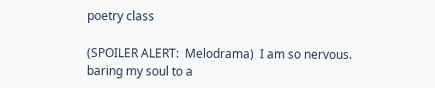poetry class

(SPOILER ALERT:  Melodrama)  I am so nervous.  baring my soul to a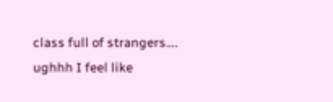class full of strangers…. ughhh I feel like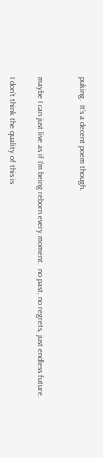puking.  It’s a decent poem though.


maybe I can just live as if I’m being reborn every moment.  no past, no regrets, just endless future.

I don’t think the quality of this is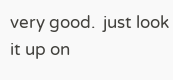very good.  just look it up on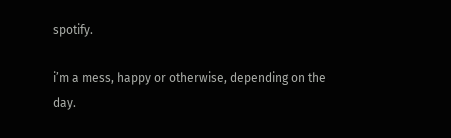spotify.

i’m a mess, happy or otherwise, depending on the day.